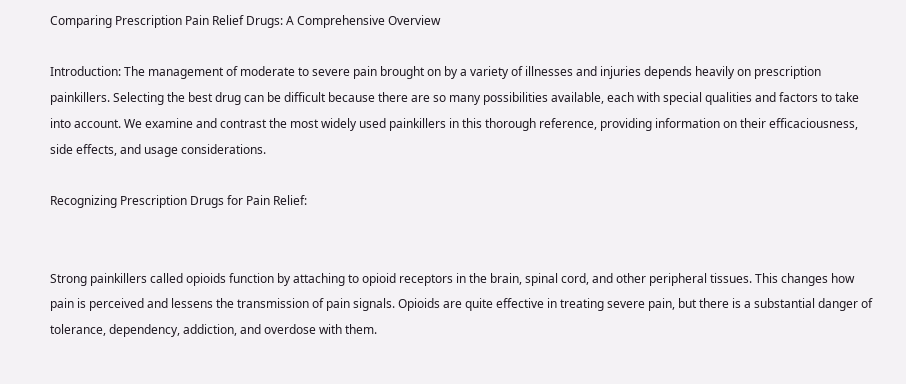Comparing Prescription Pain Relief Drugs: A Comprehensive Overview

Introduction: The management of moderate to severe pain brought on by a variety of illnesses and injuries depends heavily on prescription painkillers. Selecting the best drug can be difficult because there are so many possibilities available, each with special qualities and factors to take into account. We examine and contrast the most widely used painkillers in this thorough reference, providing information on their efficaciousness, side effects, and usage considerations.

Recognizing Prescription Drugs for Pain Relief:


Strong painkillers called opioids function by attaching to opioid receptors in the brain, spinal cord, and other peripheral tissues. This changes how pain is perceived and lessens the transmission of pain signals. Opioids are quite effective in treating severe pain, but there is a substantial danger of tolerance, dependency, addiction, and overdose with them.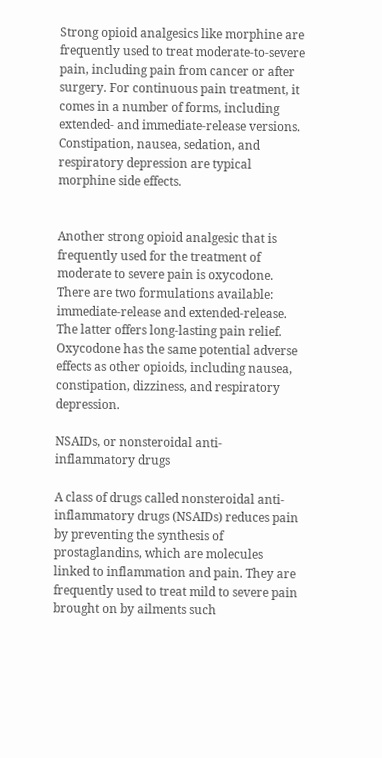Strong opioid analgesics like morphine are frequently used to treat moderate-to-severe pain, including pain from cancer or after surgery. For continuous pain treatment, it comes in a number of forms, including extended- and immediate-release versions. Constipation, nausea, sedation, and respiratory depression are typical morphine side effects.


Another strong opioid analgesic that is frequently used for the treatment of moderate to severe pain is oxycodone. There are two formulations available: immediate-release and extended-release. The latter offers long-lasting pain relief. Oxycodone has the same potential adverse effects as other opioids, including nausea, constipation, dizziness, and respiratory depression.

NSAIDs, or nonsteroidal anti-inflammatory drugs

A class of drugs called nonsteroidal anti-inflammatory drugs (NSAIDs) reduces pain by preventing the synthesis of prostaglandins, which are molecules linked to inflammation and pain. They are frequently used to treat mild to severe pain brought on by ailments such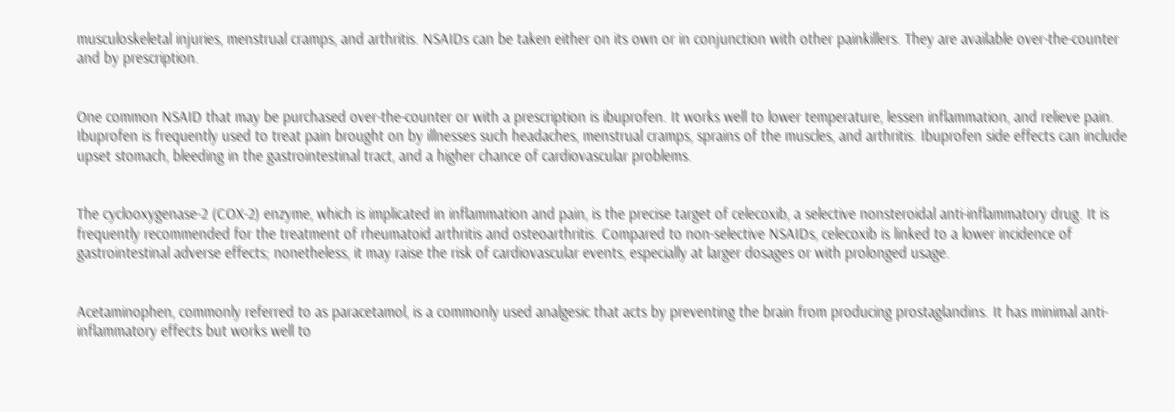musculoskeletal injuries, menstrual cramps, and arthritis. NSAIDs can be taken either on its own or in conjunction with other painkillers. They are available over-the-counter and by prescription.


One common NSAID that may be purchased over-the-counter or with a prescription is ibuprofen. It works well to lower temperature, lessen inflammation, and relieve pain. Ibuprofen is frequently used to treat pain brought on by illnesses such headaches, menstrual cramps, sprains of the muscles, and arthritis. Ibuprofen side effects can include upset stomach, bleeding in the gastrointestinal tract, and a higher chance of cardiovascular problems.


The cyclooxygenase-2 (COX-2) enzyme, which is implicated in inflammation and pain, is the precise target of celecoxib, a selective nonsteroidal anti-inflammatory drug. It is frequently recommended for the treatment of rheumatoid arthritis and osteoarthritis. Compared to non-selective NSAIDs, celecoxib is linked to a lower incidence of gastrointestinal adverse effects; nonetheless, it may raise the risk of cardiovascular events, especially at larger dosages or with prolonged usage.


Acetaminophen, commonly referred to as paracetamol, is a commonly used analgesic that acts by preventing the brain from producing prostaglandins. It has minimal anti-inflammatory effects but works well to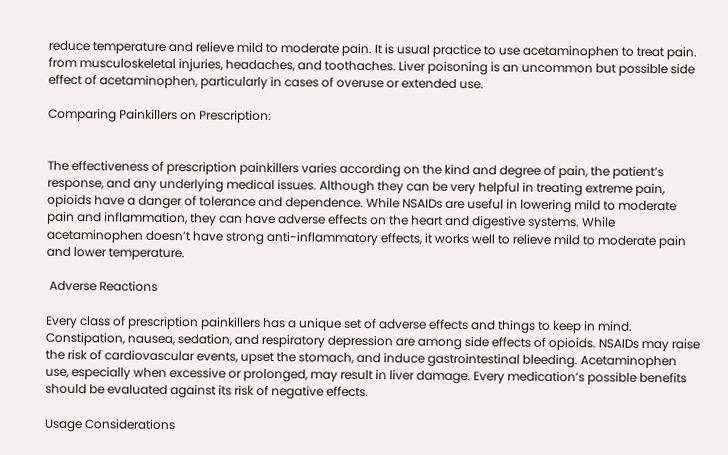reduce temperature and relieve mild to moderate pain. It is usual practice to use acetaminophen to treat pain. from musculoskeletal injuries, headaches, and toothaches. Liver poisoning is an uncommon but possible side effect of acetaminophen, particularly in cases of overuse or extended use.

Comparing Painkillers on Prescription:


The effectiveness of prescription painkillers varies according on the kind and degree of pain, the patient’s response, and any underlying medical issues. Although they can be very helpful in treating extreme pain, opioids have a danger of tolerance and dependence. While NSAIDs are useful in lowering mild to moderate pain and inflammation, they can have adverse effects on the heart and digestive systems. While acetaminophen doesn’t have strong anti-inflammatory effects, it works well to relieve mild to moderate pain and lower temperature.

 Adverse Reactions

Every class of prescription painkillers has a unique set of adverse effects and things to keep in mind. Constipation, nausea, sedation, and respiratory depression are among side effects of opioids. NSAIDs may raise the risk of cardiovascular events, upset the stomach, and induce gastrointestinal bleeding. Acetaminophen use, especially when excessive or prolonged, may result in liver damage. Every medication’s possible benefits should be evaluated against its risk of negative effects.

Usage Considerations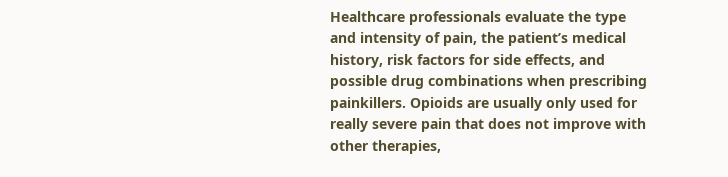Healthcare professionals evaluate the type and intensity of pain, the patient’s medical history, risk factors for side effects, and possible drug combinations when prescribing painkillers. Opioids are usually only used for really severe pain that does not improve with other therapies,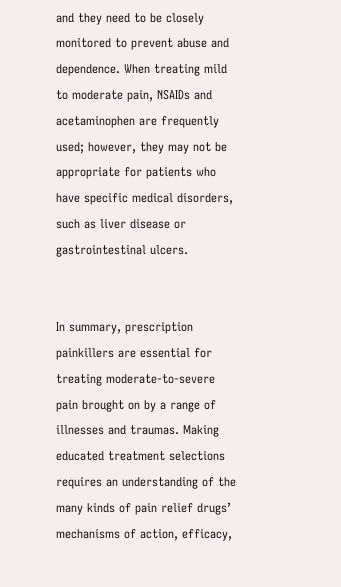and they need to be closely monitored to prevent abuse and dependence. When treating mild to moderate pain, NSAIDs and acetaminophen are frequently used; however, they may not be appropriate for patients who have specific medical disorders, such as liver disease or gastrointestinal ulcers.


In summary, prescription painkillers are essential for treating moderate-to-severe pain brought on by a range of illnesses and traumas. Making educated treatment selections requires an understanding of the many kinds of pain relief drugs’ mechanisms of action, efficacy,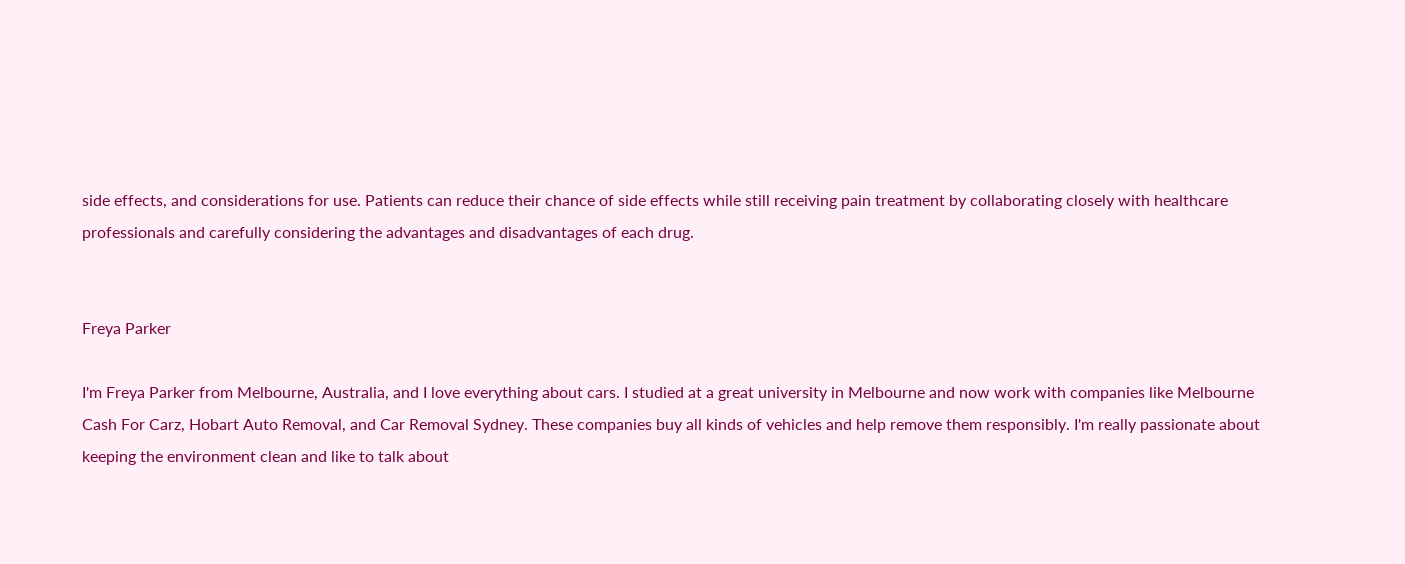side effects, and considerations for use. Patients can reduce their chance of side effects while still receiving pain treatment by collaborating closely with healthcare professionals and carefully considering the advantages and disadvantages of each drug.


Freya Parker

I'm Freya Parker from Melbourne, Australia, and I love everything about cars. I studied at a great university in Melbourne and now work with companies like Melbourne Cash For Carz, Hobart Auto Removal, and Car Removal Sydney. These companies buy all kinds of vehicles and help remove them responsibly. I'm really passionate about keeping the environment clean and like to talk about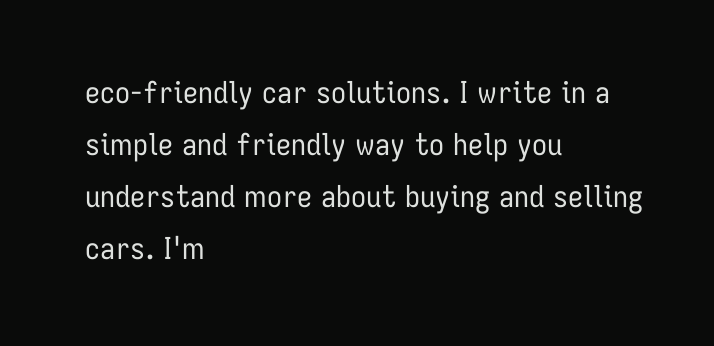eco-friendly car solutions. I write in a simple and friendly way to help you understand more about buying and selling cars. I'm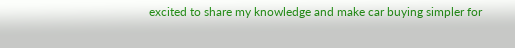excited to share my knowledge and make car buying simpler for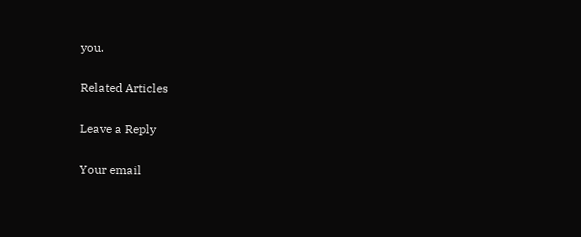you.

Related Articles

Leave a Reply

Your email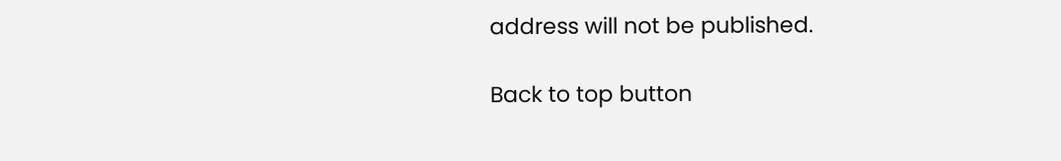address will not be published.

Back to top button